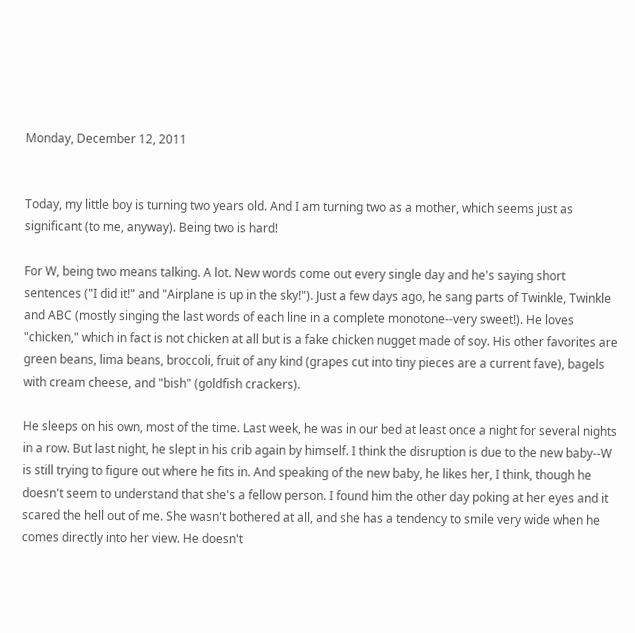Monday, December 12, 2011


Today, my little boy is turning two years old. And I am turning two as a mother, which seems just as significant (to me, anyway). Being two is hard!

For W, being two means talking. A lot. New words come out every single day and he's saying short sentences ("I did it!" and "Airplane is up in the sky!"). Just a few days ago, he sang parts of Twinkle, Twinkle and ABC (mostly singing the last words of each line in a complete monotone--very sweet!). He loves "chicken," which in fact is not chicken at all but is a fake chicken nugget made of soy. His other favorites are green beans, lima beans, broccoli, fruit of any kind (grapes cut into tiny pieces are a current fave), bagels with cream cheese, and "bish" (goldfish crackers).

He sleeps on his own, most of the time. Last week, he was in our bed at least once a night for several nights in a row. But last night, he slept in his crib again by himself. I think the disruption is due to the new baby--W is still trying to figure out where he fits in. And speaking of the new baby, he likes her, I think, though he doesn't seem to understand that she's a fellow person. I found him the other day poking at her eyes and it scared the hell out of me. She wasn't bothered at all, and she has a tendency to smile very wide when he comes directly into her view. He doesn't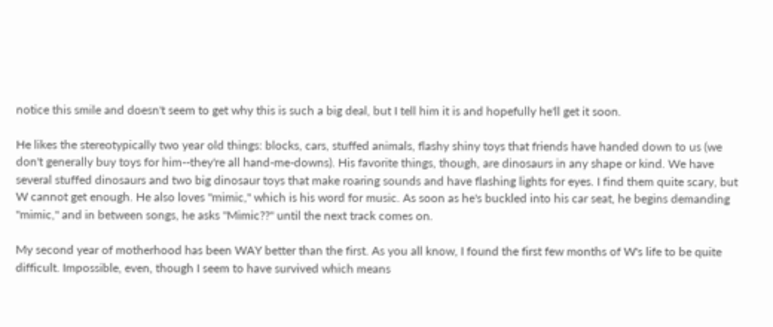notice this smile and doesn't seem to get why this is such a big deal, but I tell him it is and hopefully he'll get it soon.

He likes the stereotypically two year old things: blocks, cars, stuffed animals, flashy shiny toys that friends have handed down to us (we don't generally buy toys for him--they're all hand-me-downs). His favorite things, though, are dinosaurs in any shape or kind. We have several stuffed dinosaurs and two big dinosaur toys that make roaring sounds and have flashing lights for eyes. I find them quite scary, but W cannot get enough. He also loves "mimic," which is his word for music. As soon as he's buckled into his car seat, he begins demanding "mimic," and in between songs, he asks "Mimic??" until the next track comes on.

My second year of motherhood has been WAY better than the first. As you all know, I found the first few months of W's life to be quite difficult. Impossible, even, though I seem to have survived which means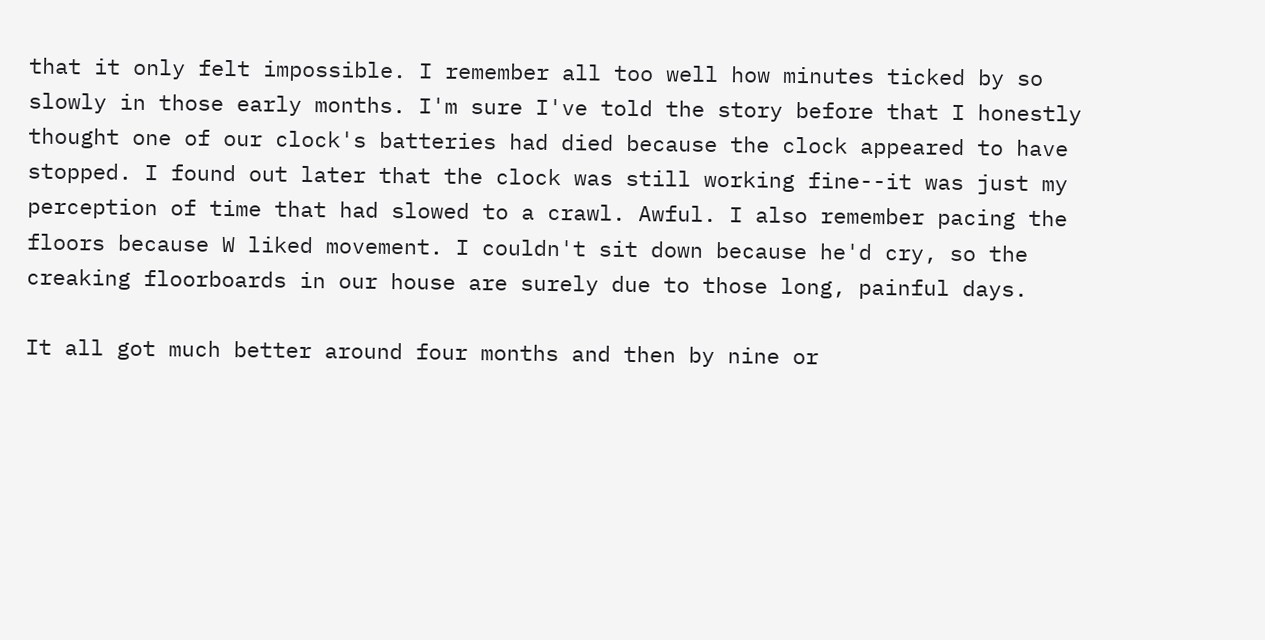that it only felt impossible. I remember all too well how minutes ticked by so slowly in those early months. I'm sure I've told the story before that I honestly thought one of our clock's batteries had died because the clock appeared to have stopped. I found out later that the clock was still working fine--it was just my perception of time that had slowed to a crawl. Awful. I also remember pacing the floors because W liked movement. I couldn't sit down because he'd cry, so the creaking floorboards in our house are surely due to those long, painful days.

It all got much better around four months and then by nine or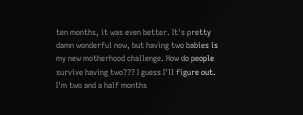ten months, it was even better. It's pretty damn wonderful now, but having two babies is my new motherhood challenge. How do people survive having two??? I guess I'll figure out. I'm two and a half months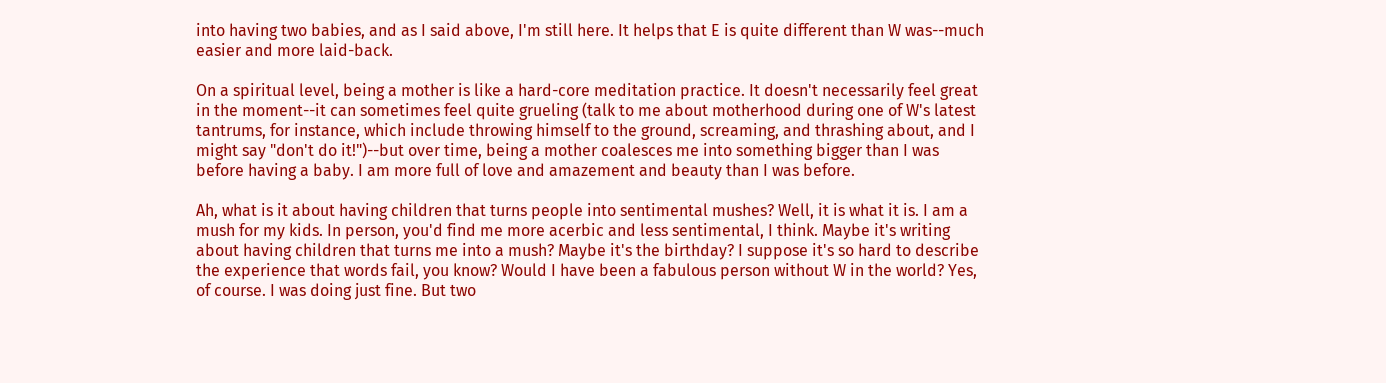into having two babies, and as I said above, I'm still here. It helps that E is quite different than W was--much easier and more laid-back.

On a spiritual level, being a mother is like a hard-core meditation practice. It doesn't necessarily feel great in the moment--it can sometimes feel quite grueling (talk to me about motherhood during one of W's latest tantrums, for instance, which include throwing himself to the ground, screaming, and thrashing about, and I might say "don't do it!")--but over time, being a mother coalesces me into something bigger than I was before having a baby. I am more full of love and amazement and beauty than I was before.

Ah, what is it about having children that turns people into sentimental mushes? Well, it is what it is. I am a mush for my kids. In person, you'd find me more acerbic and less sentimental, I think. Maybe it's writing about having children that turns me into a mush? Maybe it's the birthday? I suppose it's so hard to describe the experience that words fail, you know? Would I have been a fabulous person without W in the world? Yes, of course. I was doing just fine. But two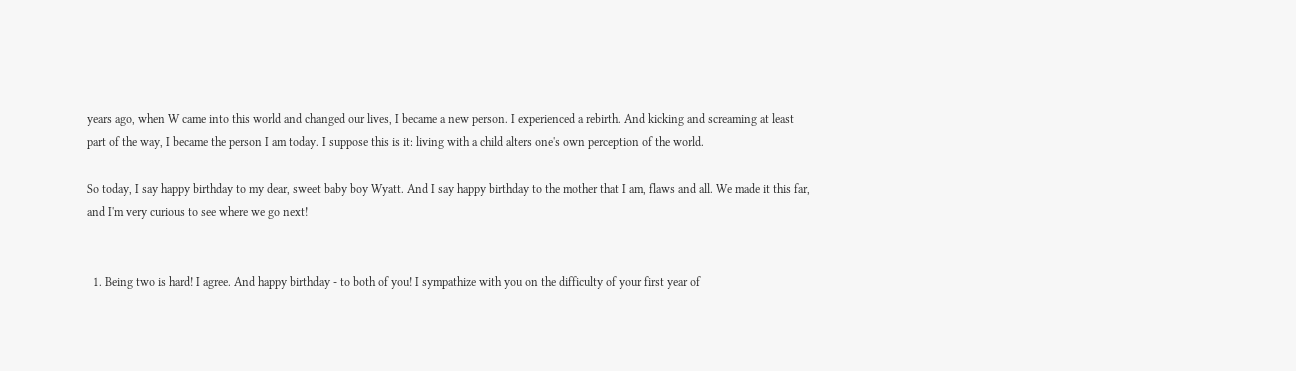years ago, when W came into this world and changed our lives, I became a new person. I experienced a rebirth. And kicking and screaming at least part of the way, I became the person I am today. I suppose this is it: living with a child alters one's own perception of the world.

So today, I say happy birthday to my dear, sweet baby boy Wyatt. And I say happy birthday to the mother that I am, flaws and all. We made it this far, and I'm very curious to see where we go next!


  1. Being two is hard! I agree. And happy birthday - to both of you! I sympathize with you on the difficulty of your first year of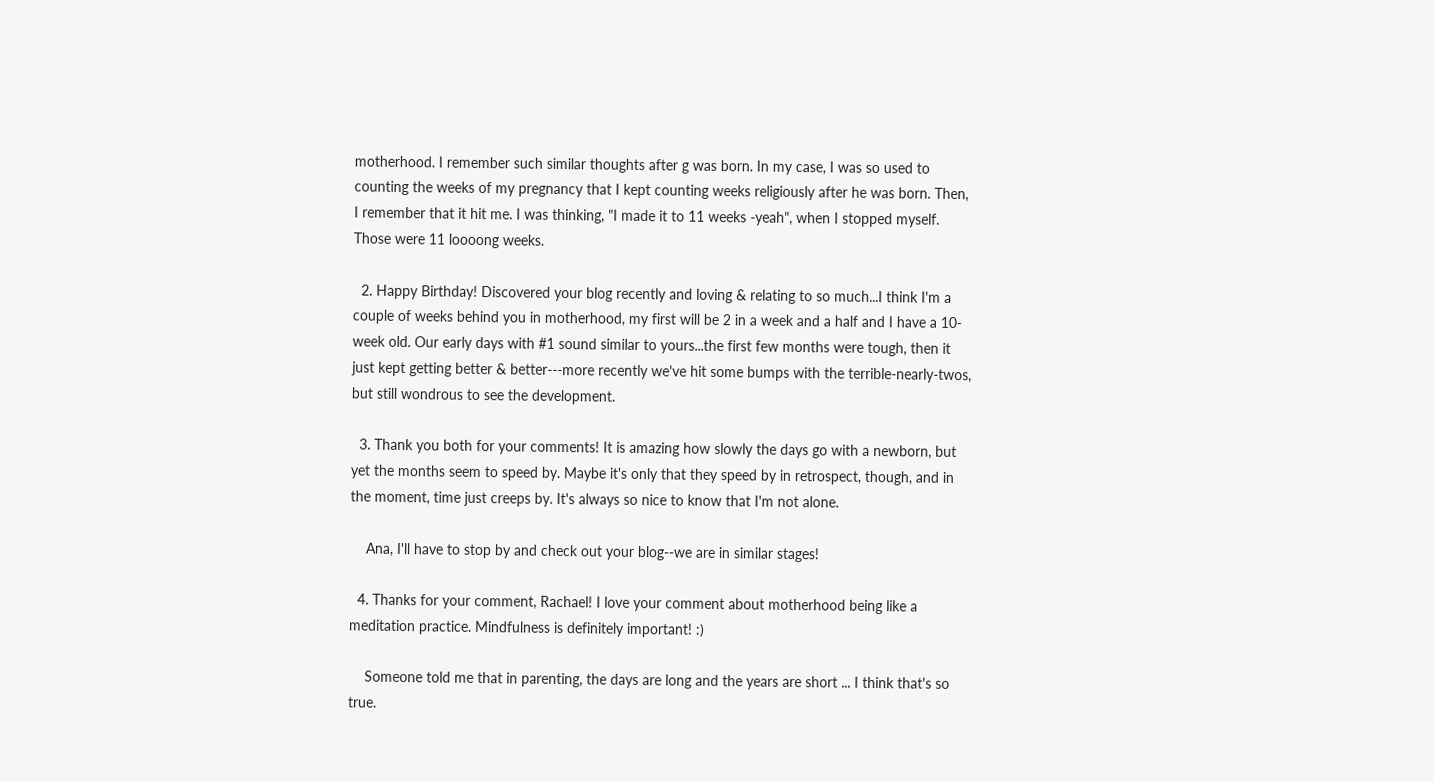motherhood. I remember such similar thoughts after g was born. In my case, I was so used to counting the weeks of my pregnancy that I kept counting weeks religiously after he was born. Then, I remember that it hit me. I was thinking, "I made it to 11 weeks -yeah", when I stopped myself. Those were 11 loooong weeks.

  2. Happy Birthday! Discovered your blog recently and loving & relating to so much...I think I'm a couple of weeks behind you in motherhood, my first will be 2 in a week and a half and I have a 10-week old. Our early days with #1 sound similar to yours...the first few months were tough, then it just kept getting better & better---more recently we've hit some bumps with the terrible-nearly-twos, but still wondrous to see the development.

  3. Thank you both for your comments! It is amazing how slowly the days go with a newborn, but yet the months seem to speed by. Maybe it's only that they speed by in retrospect, though, and in the moment, time just creeps by. It's always so nice to know that I'm not alone.

    Ana, I'll have to stop by and check out your blog--we are in similar stages!

  4. Thanks for your comment, Rachael! I love your comment about motherhood being like a meditation practice. Mindfulness is definitely important! :)

    Someone told me that in parenting, the days are long and the years are short ... I think that's so true.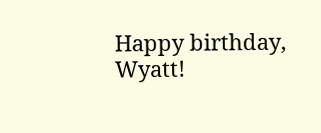Happy birthday, Wyatt!